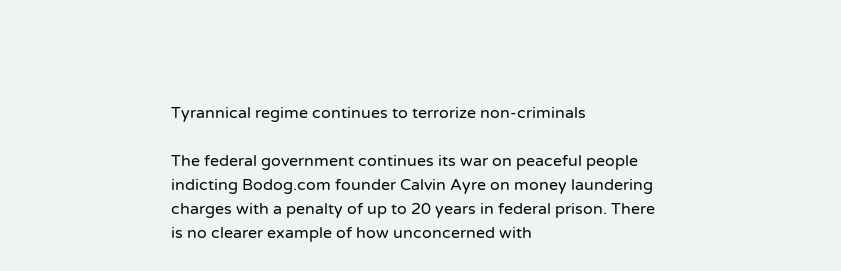Tyrannical regime continues to terrorize non-criminals

The federal government continues its war on peaceful people indicting Bodog.com founder Calvin Ayre on money laundering charges with a penalty of up to 20 years in federal prison. There is no clearer example of how unconcerned with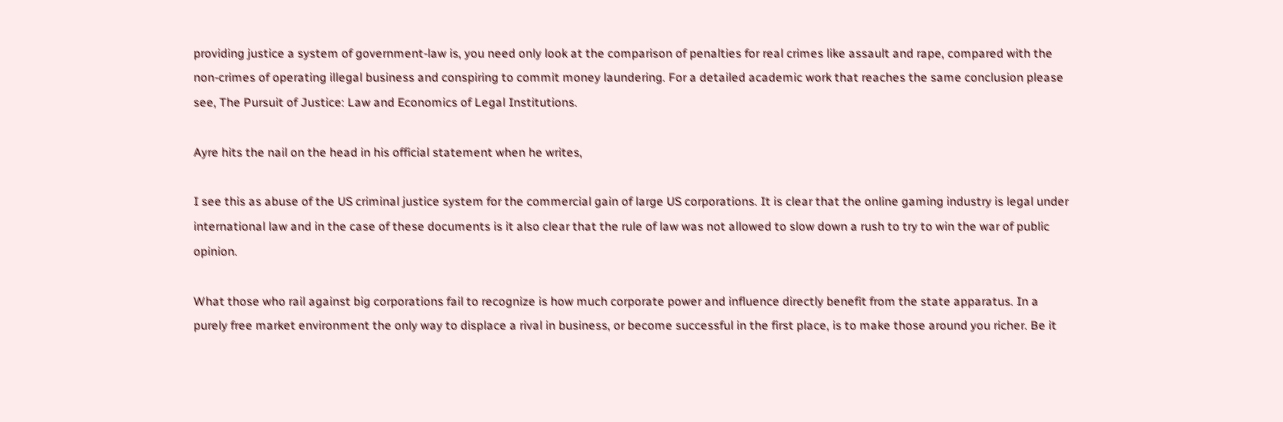providing justice a system of government-law is, you need only look at the comparison of penalties for real crimes like assault and rape, compared with the non-crimes of operating illegal business and conspiring to commit money laundering. For a detailed academic work that reaches the same conclusion please see, The Pursuit of Justice: Law and Economics of Legal Institutions.

Ayre hits the nail on the head in his official statement when he writes,

I see this as abuse of the US criminal justice system for the commercial gain of large US corporations. It is clear that the online gaming industry is legal under international law and in the case of these documents is it also clear that the rule of law was not allowed to slow down a rush to try to win the war of public opinion.

What those who rail against big corporations fail to recognize is how much corporate power and influence directly benefit from the state apparatus. In a purely free market environment the only way to displace a rival in business, or become successful in the first place, is to make those around you richer. Be it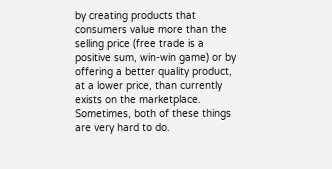by creating products that consumers value more than the selling price (free trade is a positive sum, win-win game) or by offering a better quality product, at a lower price, than currently exists on the marketplace. Sometimes, both of these things are very hard to do.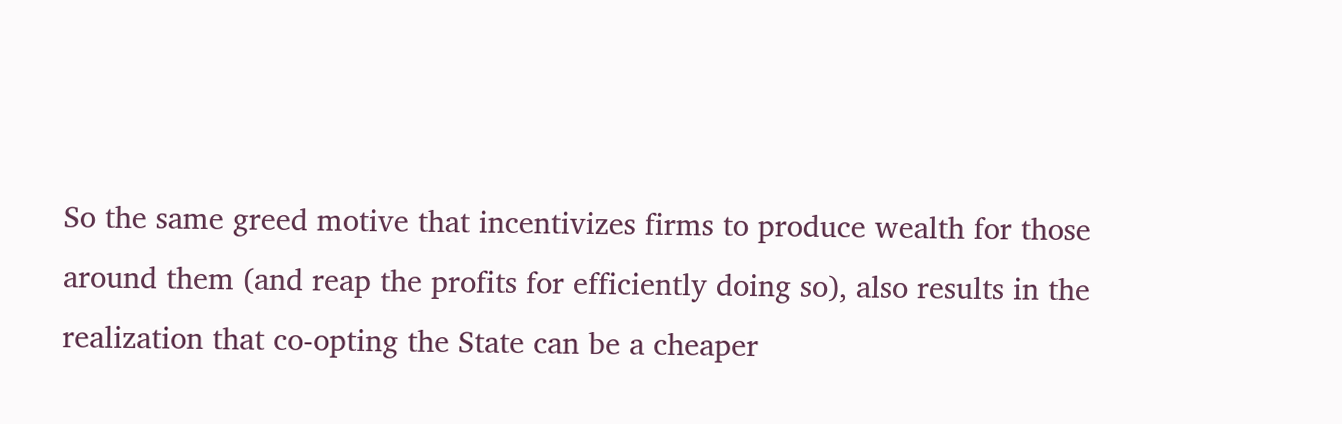So the same greed motive that incentivizes firms to produce wealth for those around them (and reap the profits for efficiently doing so), also results in the realization that co-opting the State can be a cheaper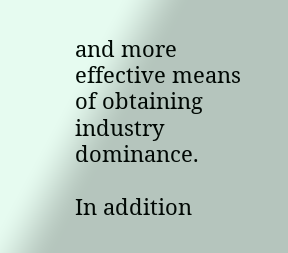and more effective means of obtaining industry dominance.

In addition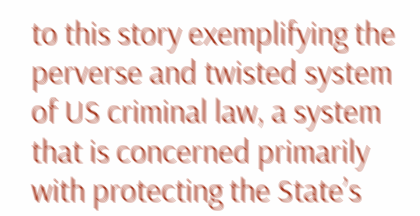to this story exemplifying the perverse and twisted system of US criminal law, a system that is concerned primarily with protecting the State’s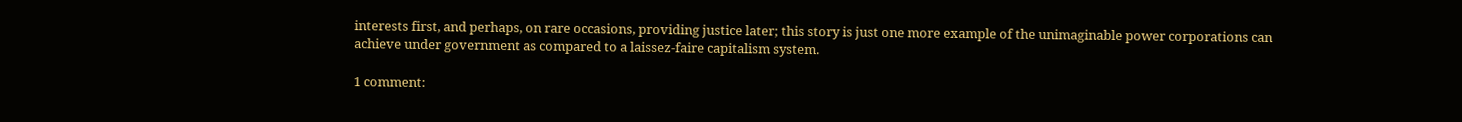interests first, and perhaps, on rare occasions, providing justice later; this story is just one more example of the unimaginable power corporations can achieve under government as compared to a laissez-faire capitalism system.

1 comment: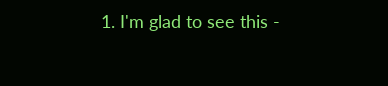1. I'm glad to see this -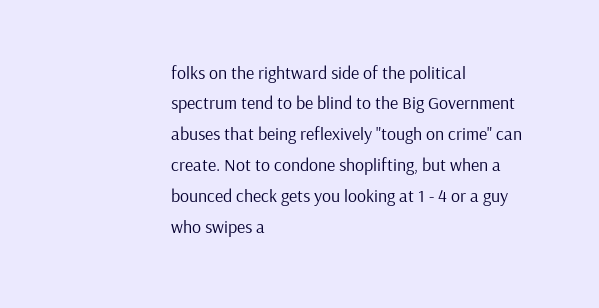folks on the rightward side of the political spectrum tend to be blind to the Big Government abuses that being reflexively "tough on crime" can create. Not to condone shoplifting, but when a bounced check gets you looking at 1 - 4 or a guy who swipes a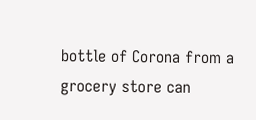bottle of Corona from a grocery store can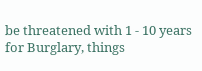be threatened with 1 - 10 years for Burglary, things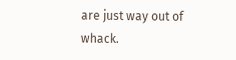are just way out of whack.